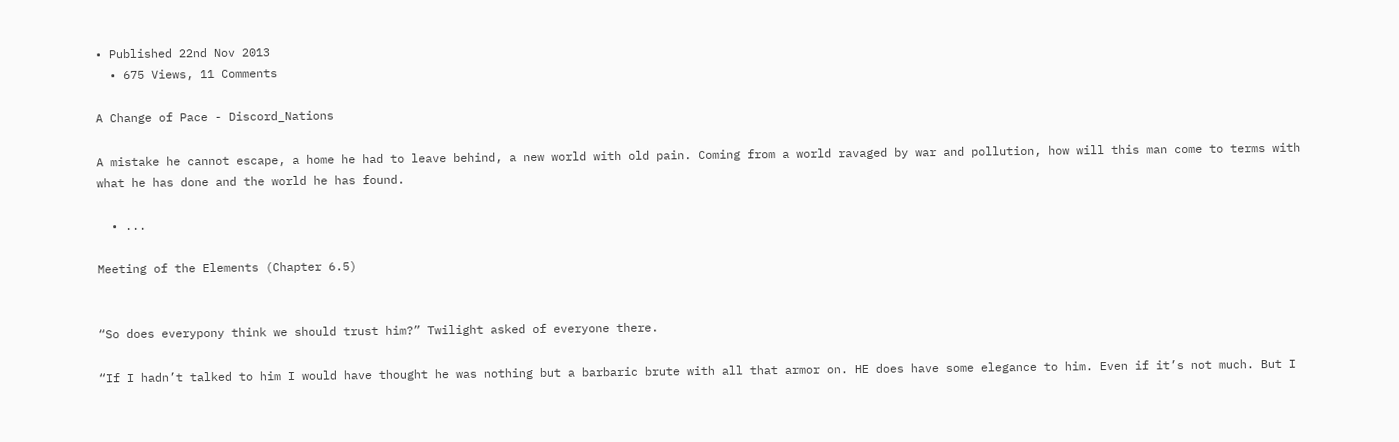• Published 22nd Nov 2013
  • 675 Views, 11 Comments

A Change of Pace - Discord_Nations

A mistake he cannot escape, a home he had to leave behind, a new world with old pain. Coming from a world ravaged by war and pollution, how will this man come to terms with what he has done and the world he has found.

  • ...

Meeting of the Elements (Chapter 6.5)


“So does everypony think we should trust him?” Twilight asked of everyone there.

“If I hadn’t talked to him I would have thought he was nothing but a barbaric brute with all that armor on. HE does have some elegance to him. Even if it’s not much. But I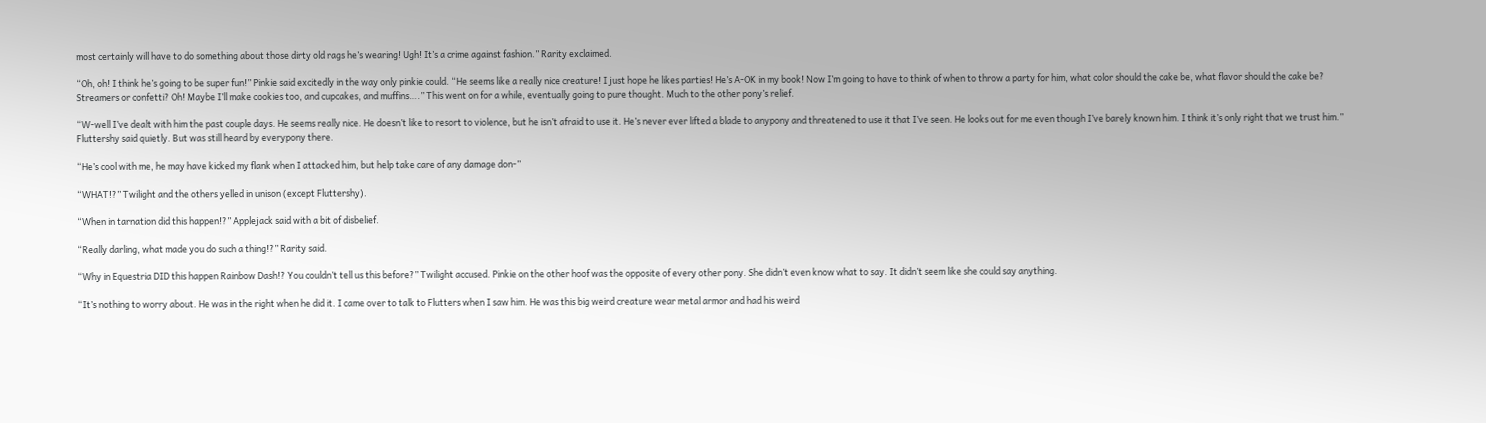most certainly will have to do something about those dirty old rags he’s wearing! Ugh! It’s a crime against fashion.” Rarity exclaimed.

“Oh, oh! I think he’s going to be super fun!” Pinkie said excitedly in the way only pinkie could. “He seems like a really nice creature! I just hope he likes parties! He’s A-OK in my book! Now I’m going to have to think of when to throw a party for him, what color should the cake be, what flavor should the cake be? Streamers or confetti? Oh! Maybe I’ll make cookies too, and cupcakes, and muffins….” This went on for a while, eventually going to pure thought. Much to the other pony’s relief.

“W-well I’ve dealt with him the past couple days. He seems really nice. He doesn’t like to resort to violence, but he isn’t afraid to use it. He’s never ever lifted a blade to anypony and threatened to use it that I’ve seen. He looks out for me even though I’ve barely known him. I think it’s only right that we trust him.” Fluttershy said quietly. But was still heard by everypony there.

“He’s cool with me, he may have kicked my flank when I attacked him, but help take care of any damage don-”

“WHAT!?” Twilight and the others yelled in unison (except Fluttershy).

“When in tarnation did this happen!?” Applejack said with a bit of disbelief.

“Really darling, what made you do such a thing!?” Rarity said.

“Why in Equestria DID this happen Rainbow Dash!? You couldn’t tell us this before?” Twilight accused. Pinkie on the other hoof was the opposite of every other pony. She didn’t even know what to say. It didn’t seem like she could say anything.

“It’s nothing to worry about. He was in the right when he did it. I came over to talk to Flutters when I saw him. He was this big weird creature wear metal armor and had his weird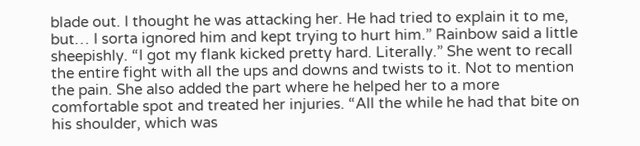blade out. I thought he was attacking her. He had tried to explain it to me, but… I sorta ignored him and kept trying to hurt him.” Rainbow said a little sheepishly. “I got my flank kicked pretty hard. Literally.” She went to recall the entire fight with all the ups and downs and twists to it. Not to mention the pain. She also added the part where he helped her to a more comfortable spot and treated her injuries. “All the while he had that bite on his shoulder, which was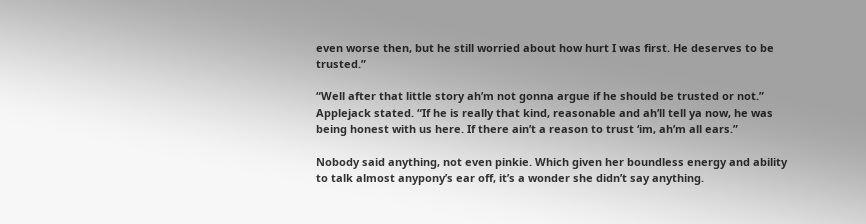even worse then, but he still worried about how hurt I was first. He deserves to be trusted.”

“Well after that little story ah’m not gonna argue if he should be trusted or not.” Applejack stated. “If he is really that kind, reasonable and ah’ll tell ya now, he was being honest with us here. If there ain’t a reason to trust ‘im, ah’m all ears.”

Nobody said anything, not even pinkie. Which given her boundless energy and ability to talk almost anypony’s ear off, it’s a wonder she didn’t say anything.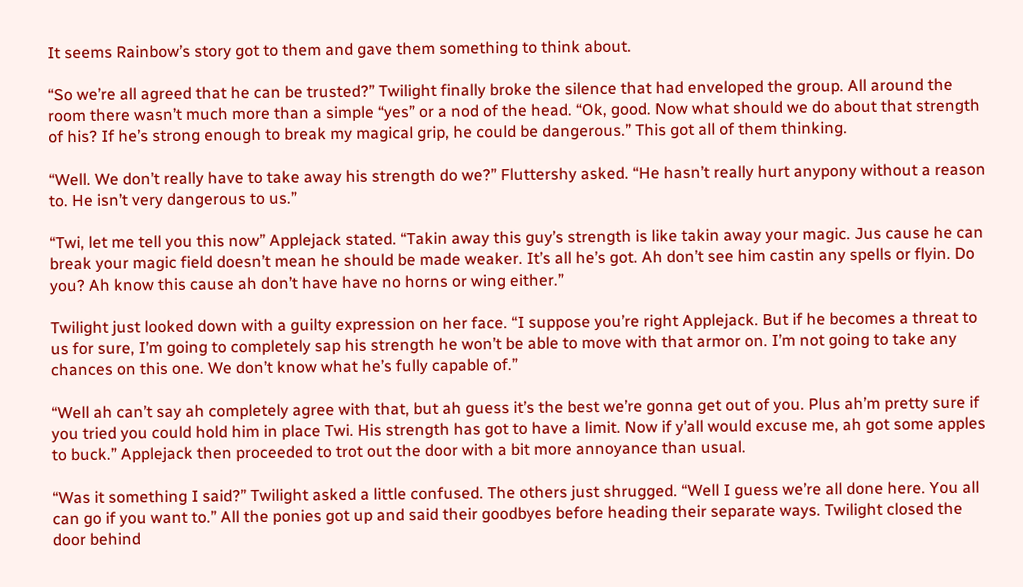It seems Rainbow’s story got to them and gave them something to think about.

“So we’re all agreed that he can be trusted?” Twilight finally broke the silence that had enveloped the group. All around the room there wasn’t much more than a simple “yes” or a nod of the head. “Ok, good. Now what should we do about that strength of his? If he’s strong enough to break my magical grip, he could be dangerous.” This got all of them thinking.

“Well. We don’t really have to take away his strength do we?” Fluttershy asked. “He hasn’t really hurt anypony without a reason to. He isn’t very dangerous to us.”

“Twi, let me tell you this now” Applejack stated. “Takin away this guy’s strength is like takin away your magic. Jus cause he can break your magic field doesn’t mean he should be made weaker. It’s all he’s got. Ah don’t see him castin any spells or flyin. Do you? Ah know this cause ah don’t have have no horns or wing either.”

Twilight just looked down with a guilty expression on her face. “I suppose you’re right Applejack. But if he becomes a threat to us for sure, I’m going to completely sap his strength he won’t be able to move with that armor on. I’m not going to take any chances on this one. We don’t know what he’s fully capable of.”

“Well ah can’t say ah completely agree with that, but ah guess it’s the best we’re gonna get out of you. Plus ah’m pretty sure if you tried you could hold him in place Twi. His strength has got to have a limit. Now if y’all would excuse me, ah got some apples to buck.” Applejack then proceeded to trot out the door with a bit more annoyance than usual.

“Was it something I said?” Twilight asked a little confused. The others just shrugged. “Well I guess we’re all done here. You all can go if you want to.” All the ponies got up and said their goodbyes before heading their separate ways. Twilight closed the door behind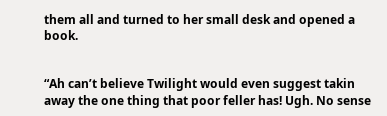them all and turned to her small desk and opened a book.


“Ah can’t believe Twilight would even suggest takin away the one thing that poor feller has! Ugh. No sense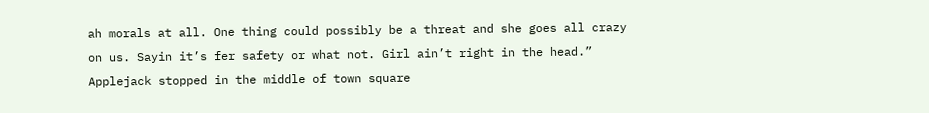ah morals at all. One thing could possibly be a threat and she goes all crazy on us. Sayin it’s fer safety or what not. Girl ain’t right in the head.” Applejack stopped in the middle of town square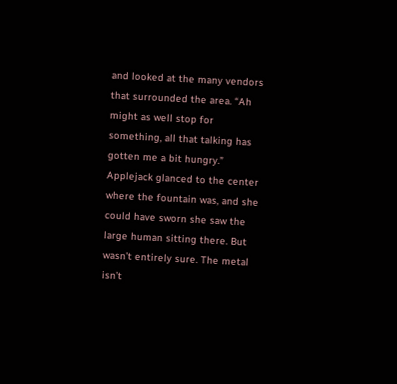and looked at the many vendors that surrounded the area. “Ah might as well stop for something, all that talking has gotten me a bit hungry.” Applejack glanced to the center where the fountain was, and she could have sworn she saw the large human sitting there. But wasn’t entirely sure. The metal isn’t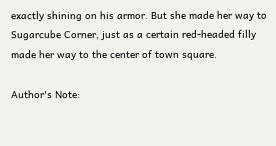exactly shining on his armor. But she made her way to Sugarcube Corner, just as a certain red-headed filly made her way to the center of town square.

Author's Note: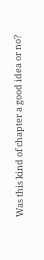Was this kind of chapter a good idea or no?